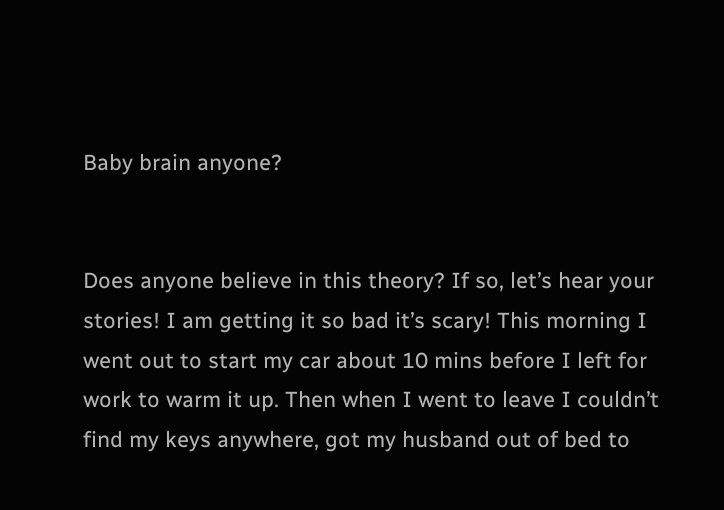Baby brain anyone?


Does anyone believe in this theory? If so, let’s hear your stories! I am getting it so bad it’s scary! This morning I went out to start my car about 10 mins before I left for work to warm it up. Then when I went to leave I couldn’t find my keys anywhere, got my husband out of bed to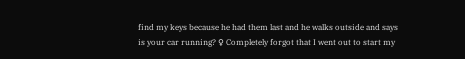find my keys because he had them last and he walks outside and says is your car running? ♀ Completely forgot that I went out to start my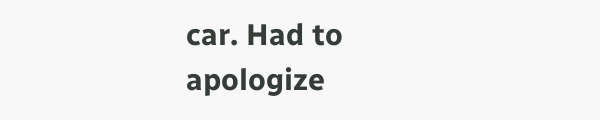car. Had to apologize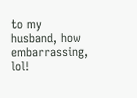to my husband, how embarrassing, lol!